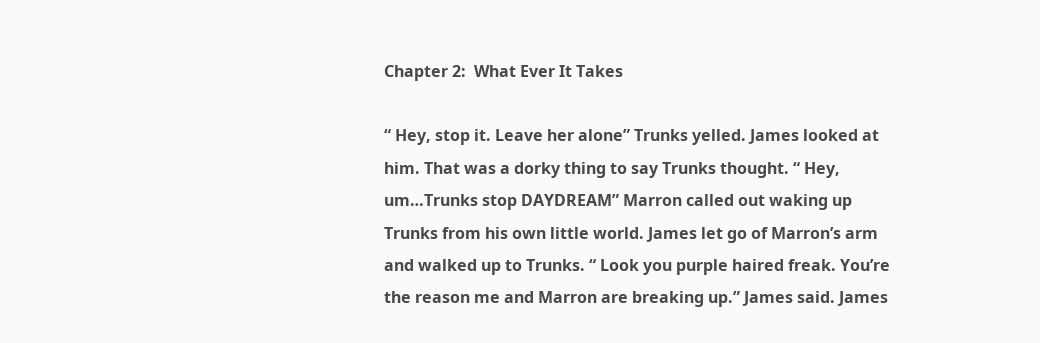Chapter 2:  What Ever It Takes

“ Hey, stop it. Leave her alone” Trunks yelled. James looked at him. That was a dorky thing to say Trunks thought. “ Hey, um…Trunks stop DAYDREAM” Marron called out waking up Trunks from his own little world. James let go of Marron’s arm and walked up to Trunks. “ Look you purple haired freak. You’re the reason me and Marron are breaking up.” James said. James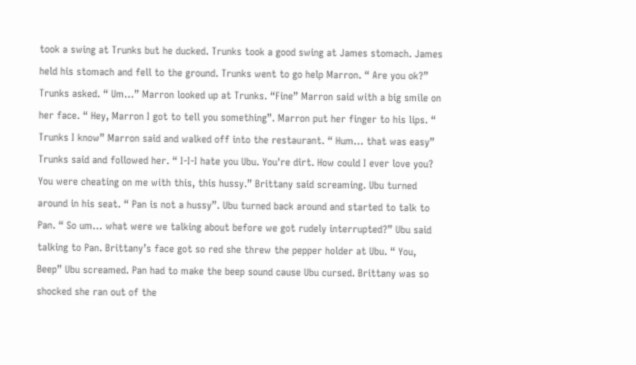took a swing at Trunks but he ducked. Trunks took a good swing at James stomach. James held his stomach and fell to the ground. Trunks went to go help Marron. “ Are you ok?” Trunks asked. “ Um…” Marron looked up at Trunks. “Fine” Marron said with a big smile on her face. “ Hey, Marron I got to tell you something”. Marron put her finger to his lips. “ Trunks I know” Marron said and walked off into the restaurant. “ Hum… that was easy” Trunks said and followed her. “ I-I-I hate you Ubu. You're dirt. How could I ever love you? You were cheating on me with this, this hussy.” Brittany said screaming. Ubu turned around in his seat. “ Pan is not a hussy”. Ubu turned back around and started to talk to Pan. “ So um… what were we talking about before we got rudely interrupted?” Ubu said talking to Pan. Brittany’s face got so red she threw the pepper holder at Ubu. “ You, Beep” Ubu screamed. Pan had to make the beep sound cause Ubu cursed. Brittany was so shocked she ran out of the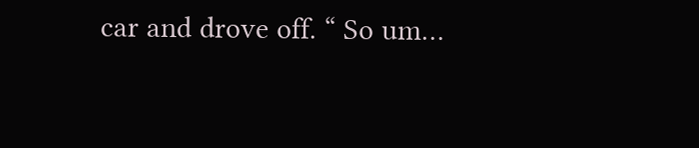car and drove off. “ So um…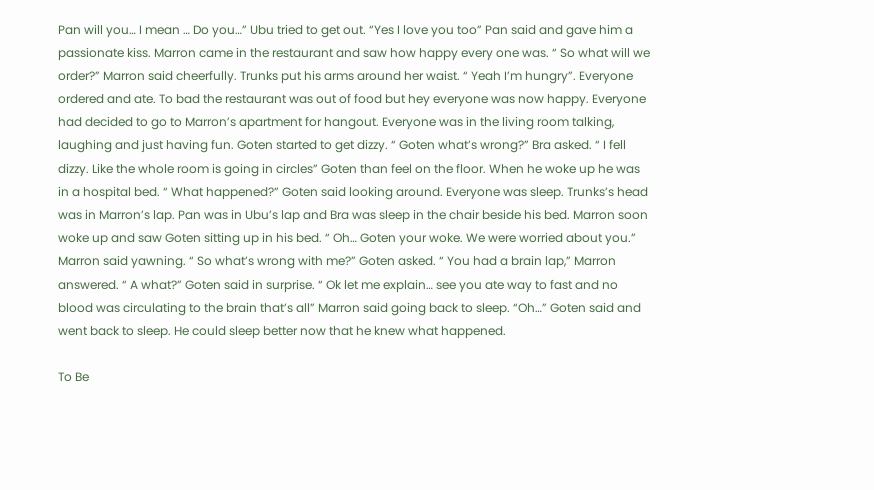Pan will you… I mean … Do you…” Ubu tried to get out. “Yes I love you too” Pan said and gave him a passionate kiss. Marron came in the restaurant and saw how happy every one was. “ So what will we order?” Marron said cheerfully. Trunks put his arms around her waist. “ Yeah I’m hungry”. Everyone ordered and ate. To bad the restaurant was out of food but hey everyone was now happy. Everyone had decided to go to Marron’s apartment for hangout. Everyone was in the living room talking, laughing and just having fun. Goten started to get dizzy. “ Goten what’s wrong?” Bra asked. “ I fell dizzy. Like the whole room is going in circles” Goten than feel on the floor. When he woke up he was in a hospital bed. “ What happened?” Goten said looking around. Everyone was sleep. Trunks’s head was in Marron’s lap. Pan was in Ubu’s lap and Bra was sleep in the chair beside his bed. Marron soon woke up and saw Goten sitting up in his bed. “ Oh… Goten your woke. We were worried about you.” Marron said yawning. “ So what’s wrong with me?” Goten asked. “ You had a brain lap,” Marron answered. “ A what?” Goten said in surprise. “ Ok let me explain… see you ate way to fast and no blood was circulating to the brain that’s all” Marron said going back to sleep. “Oh…” Goten said and went back to sleep. He could sleep better now that he knew what happened.

To Be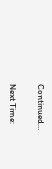Continued…

Next Time: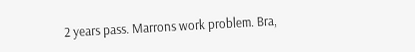2 years pass. Marrons work problem. Bra,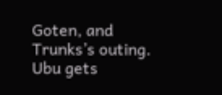Goten, and Trunks’s outing. Ubu gets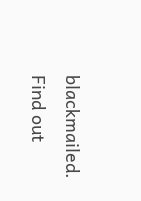blackmailed. Find out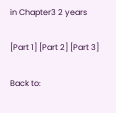in Chapter3 2 years

[Part 1] [Part 2] [Part 3]

Back to: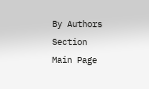By Authors Section
Main Page